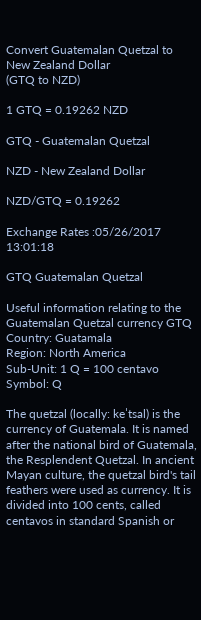Convert Guatemalan Quetzal to New Zealand Dollar
(GTQ to NZD)

1 GTQ = 0.19262 NZD

GTQ - Guatemalan Quetzal

NZD - New Zealand Dollar

NZD/GTQ = 0.19262

Exchange Rates :05/26/2017 13:01:18

GTQ Guatemalan Quetzal

Useful information relating to the Guatemalan Quetzal currency GTQ
Country: Guatamala
Region: North America
Sub-Unit: 1 Q = 100 centavo
Symbol: Q

The quetzal (locally: keˈtsal) is the currency of Guatemala. It is named after the national bird of Guatemala, the Resplendent Quetzal. In ancient Mayan culture, the quetzal bird's tail feathers were used as currency. It is divided into 100 cents, called centavos in standard Spanish or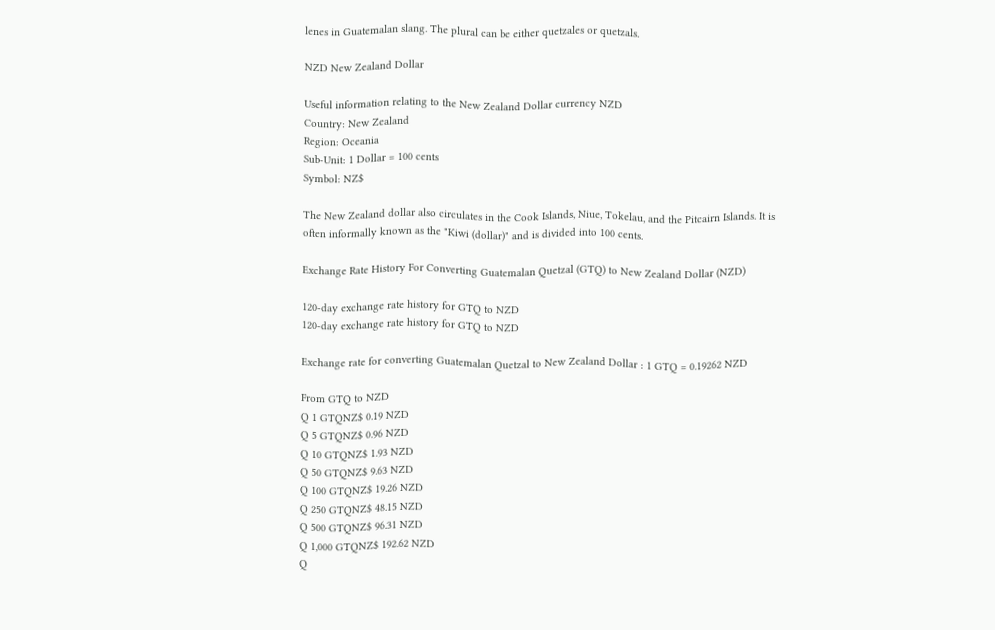lenes in Guatemalan slang. The plural can be either quetzales or quetzals.

NZD New Zealand Dollar

Useful information relating to the New Zealand Dollar currency NZD
Country: New Zealand
Region: Oceania
Sub-Unit: 1 Dollar = 100 cents
Symbol: NZ$

The New Zealand dollar also circulates in the Cook Islands, Niue, Tokelau, and the Pitcairn Islands. It is often informally known as the "Kiwi (dollar)" and is divided into 100 cents.

Exchange Rate History For Converting Guatemalan Quetzal (GTQ) to New Zealand Dollar (NZD)

120-day exchange rate history for GTQ to NZD
120-day exchange rate history for GTQ to NZD

Exchange rate for converting Guatemalan Quetzal to New Zealand Dollar : 1 GTQ = 0.19262 NZD

From GTQ to NZD
Q 1 GTQNZ$ 0.19 NZD
Q 5 GTQNZ$ 0.96 NZD
Q 10 GTQNZ$ 1.93 NZD
Q 50 GTQNZ$ 9.63 NZD
Q 100 GTQNZ$ 19.26 NZD
Q 250 GTQNZ$ 48.15 NZD
Q 500 GTQNZ$ 96.31 NZD
Q 1,000 GTQNZ$ 192.62 NZD
Q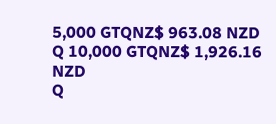5,000 GTQNZ$ 963.08 NZD
Q 10,000 GTQNZ$ 1,926.16 NZD
Q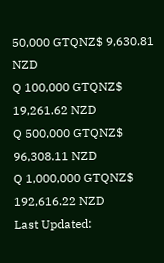50,000 GTQNZ$ 9,630.81 NZD
Q 100,000 GTQNZ$ 19,261.62 NZD
Q 500,000 GTQNZ$ 96,308.11 NZD
Q 1,000,000 GTQNZ$ 192,616.22 NZD
Last Updated: